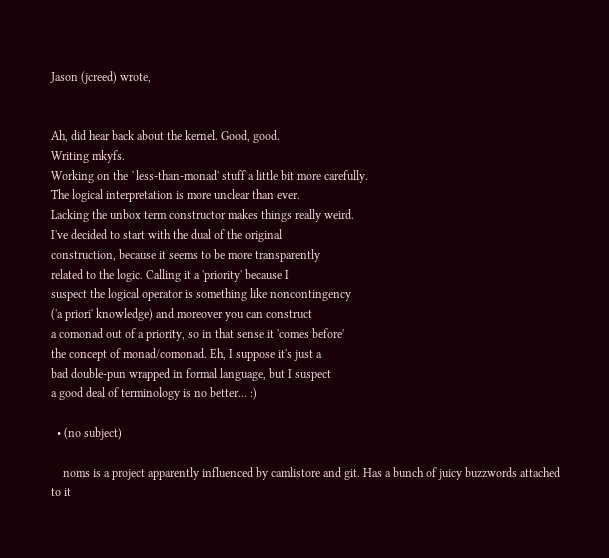Jason (jcreed) wrote,


Ah, did hear back about the kernel. Good, good.
Writing mkyfs.
Working on the `less-than-monad' stuff a little bit more carefully.
The logical interpretation is more unclear than ever.
Lacking the unbox term constructor makes things really weird.
I've decided to start with the dual of the original
construction, because it seems to be more transparently
related to the logic. Calling it a 'priority' because I
suspect the logical operator is something like noncontingency
('a priori' knowledge) and moreover you can construct
a comonad out of a priority, so in that sense it 'comes before'
the concept of monad/comonad. Eh, I suppose it's just a
bad double-pun wrapped in formal language, but I suspect
a good deal of terminology is no better... :)

  • (no subject)

    noms is a project apparently influenced by camlistore and git. Has a bunch of juicy buzzwords attached to it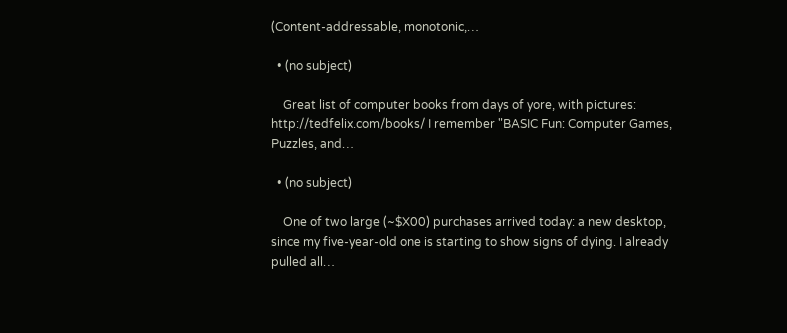(Content-addressable, monotonic,…

  • (no subject)

    Great list of computer books from days of yore, with pictures: http://tedfelix.com/books/ I remember "BASIC Fun: Computer Games, Puzzles, and…

  • (no subject)

    One of two large (~$X00) purchases arrived today: a new desktop, since my five-year-old one is starting to show signs of dying. I already pulled all…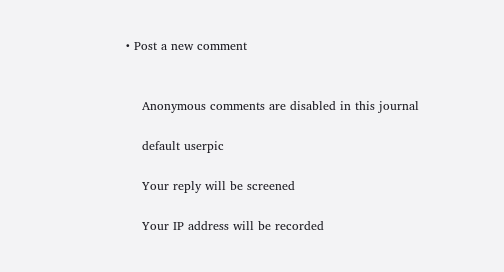• Post a new comment


    Anonymous comments are disabled in this journal

    default userpic

    Your reply will be screened

    Your IP address will be recorded